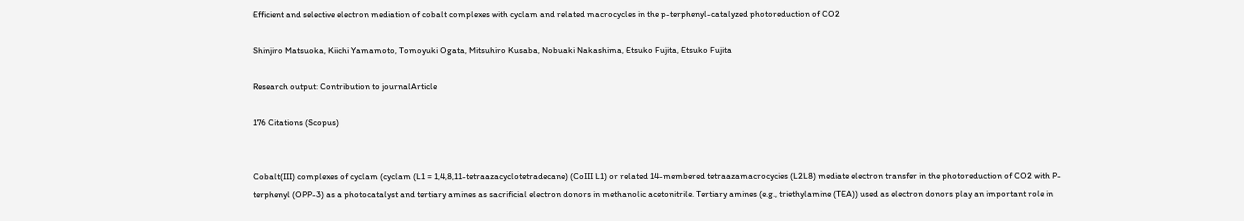Efficient and selective electron mediation of cobalt complexes with cyclam and related macrocycles in the p-terphenyl-catalyzed photoreduction of CO2

Shinjiro Matsuoka, Kiichi Yamamoto, Tomoyuki Ogata, Mitsuhiro Kusaba, Nobuaki Nakashima, Etsuko Fujita, Etsuko Fujita

Research output: Contribution to journalArticle

176 Citations (Scopus)


Cobalt(III) complexes of cyclam (cyclam (L1 = 1,4,8,11-tetraazacyclotetradecane) (CoIII L1) or related 14-membered tetraazamacrocycies (L2L8) mediate electron transfer in the photoreduction of CO2 with P-terphenyl (OPP-3) as a photocatalyst and tertiary amines as sacrificial electron donors in methanolic acetonitrile. Tertiary amines (e.g., triethylamine (TEA)) used as electron donors play an important role in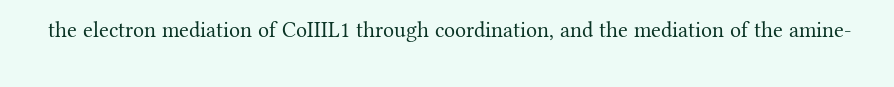the electron mediation of CoIIIL1 through coordination, and the mediation of the amine-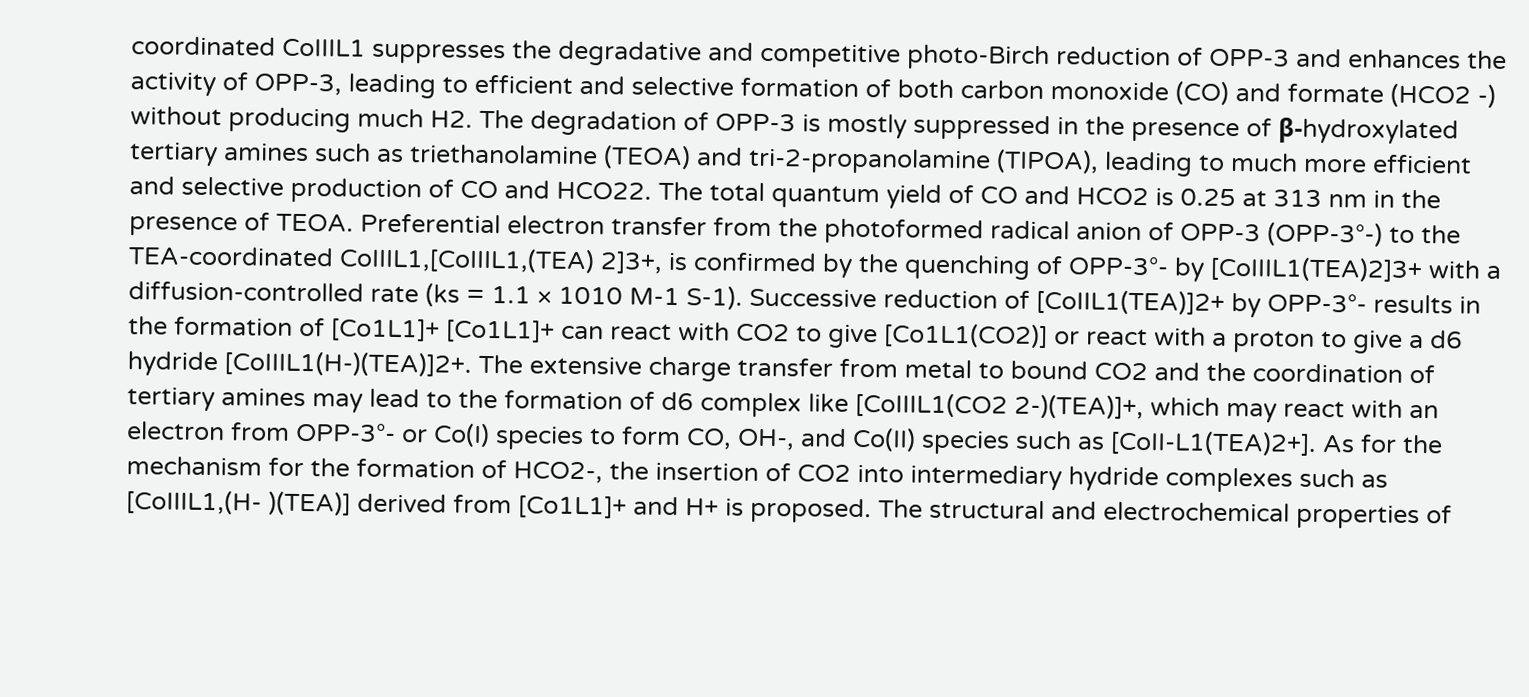coordinated CoIIIL1 suppresses the degradative and competitive photo-Birch reduction of OPP-3 and enhances the activity of OPP-3, leading to efficient and selective formation of both carbon monoxide (CO) and formate (HCO2 -) without producing much H2. The degradation of OPP-3 is mostly suppressed in the presence of β-hydroxylated tertiary amines such as triethanolamine (TEOA) and tri-2-propanolamine (TIPOA), leading to much more efficient and selective production of CO and HCO22. The total quantum yield of CO and HCO2 is 0.25 at 313 nm in the presence of TEOA. Preferential electron transfer from the photoformed radical anion of OPP-3 (OPP-3°-) to the TEA-coordinated CoIIIL1,[CoIIIL1,(TEA) 2]3+, is confirmed by the quenching of OPP-3°- by [CoIIIL1(TEA)2]3+ with a diffusion-controlled rate (ks = 1.1 × 1010 M-1 S-1). Successive reduction of [CoIIL1(TEA)]2+ by OPP-3°- results in the formation of [Co1L1]+ [Co1L1]+ can react with CO2 to give [Co1L1(CO2)] or react with a proton to give a d6 hydride [CoIIIL1(H-)(TEA)]2+. The extensive charge transfer from metal to bound CO2 and the coordination of tertiary amines may lead to the formation of d6 complex like [CoIIIL1(CO2 2-)(TEA)]+, which may react with an electron from OPP-3°- or Co(I) species to form CO, OH-, and Co(II) species such as [CoII-L1(TEA)2+]. As for the mechanism for the formation of HCO2-, the insertion of CO2 into intermediary hydride complexes such as [CoIIIL1,(H- )(TEA)] derived from [Co1L1]+ and H+ is proposed. The structural and electrochemical properties of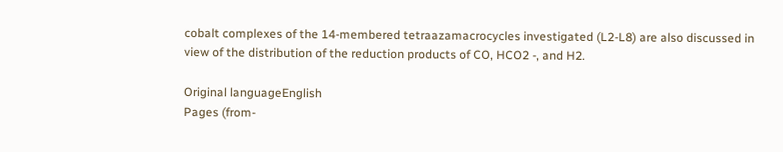cobalt complexes of the 14-membered tetraazamacrocycles investigated (L2-L8) are also discussed in view of the distribution of the reduction products of CO, HCO2 -, and H2.

Original languageEnglish
Pages (from-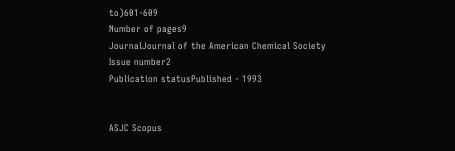to)601-609
Number of pages9
JournalJournal of the American Chemical Society
Issue number2
Publication statusPublished - 1993


ASJC Scopus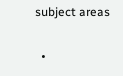subject areas

  •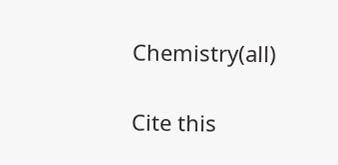Chemistry(all)

Cite this